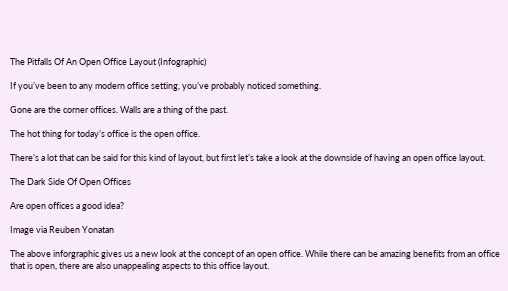The Pitfalls Of An Open Office Layout (Infographic)

If you’ve been to any modern office setting, you’ve probably noticed something.

Gone are the corner offices. Walls are a thing of the past.

The hot thing for today’s office is the open office.

There’s a lot that can be said for this kind of layout, but first let’s take a look at the downside of having an open office layout.

The Dark Side Of Open Offices

Are open offices a good idea?

Image via Reuben Yonatan

The above inforgraphic gives us a new look at the concept of an open office. While there can be amazing benefits from an office that is open, there are also unappealing aspects to this office layout.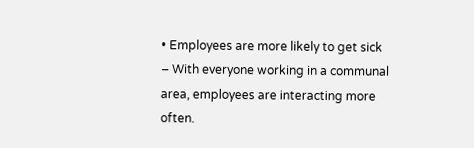• Employees are more likely to get sick – With everyone working in a communal area, employees are interacting more often.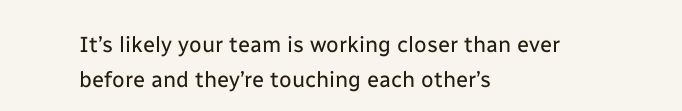It’s likely your team is working closer than ever before and they’re touching each other’s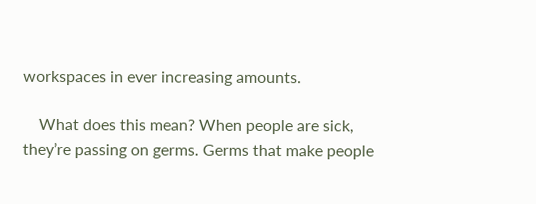workspaces in ever increasing amounts.

    What does this mean? When people are sick, they’re passing on germs. Germs that make people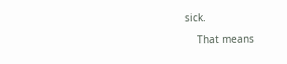sick.

    That means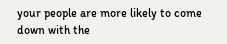your people are more likely to come down with the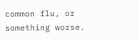common flu, or something worse.